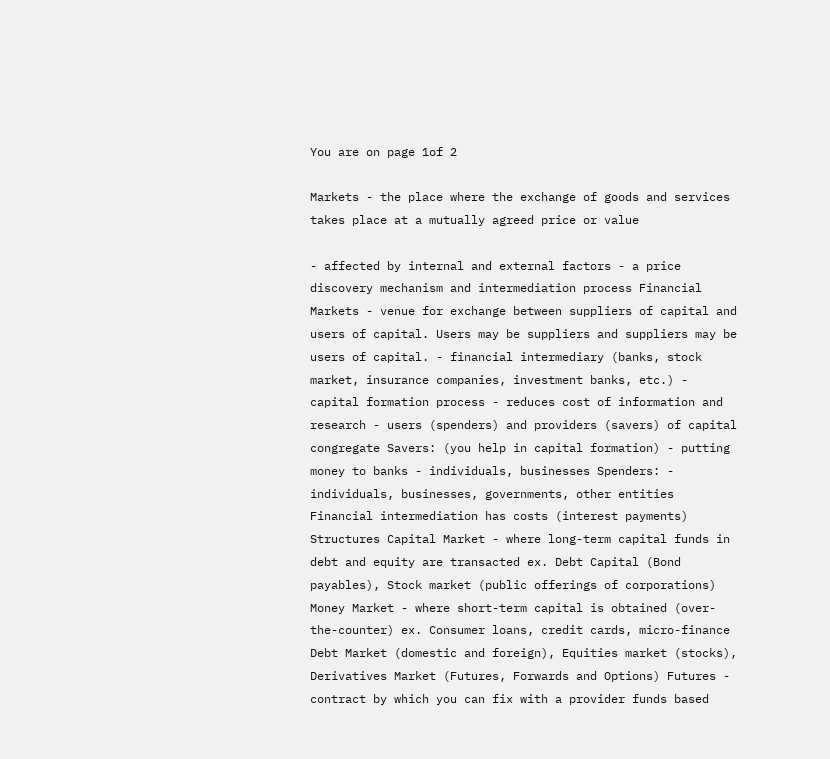You are on page 1of 2

Markets - the place where the exchange of goods and services takes place at a mutually agreed price or value

- affected by internal and external factors - a price discovery mechanism and intermediation process Financial Markets - venue for exchange between suppliers of capital and users of capital. Users may be suppliers and suppliers may be users of capital. - financial intermediary (banks, stock market, insurance companies, investment banks, etc.) - capital formation process - reduces cost of information and research - users (spenders) and providers (savers) of capital congregate Savers: (you help in capital formation) - putting money to banks - individuals, businesses Spenders: - individuals, businesses, governments, other entities Financial intermediation has costs (interest payments) Structures Capital Market - where long-term capital funds in debt and equity are transacted ex. Debt Capital (Bond payables), Stock market (public offerings of corporations) Money Market - where short-term capital is obtained (over-the-counter) ex. Consumer loans, credit cards, micro-finance Debt Market (domestic and foreign), Equities market (stocks), Derivatives Market (Futures, Forwards and Options) Futures - contract by which you can fix with a provider funds based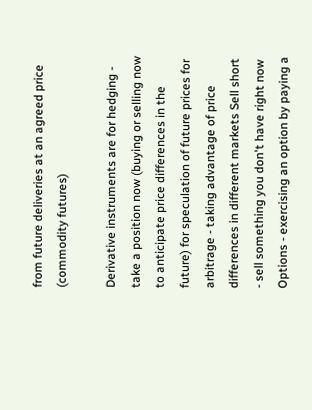from future deliveries at an agreed price (commodity futures)

Derivative instruments are for hedging - take a position now (buying or selling now to anticipate price differences in the future) for speculation of future prices for arbitrage - taking advantage of price differences in different markets Sell short - sell something you don't have right now Options - exercising an option by paying a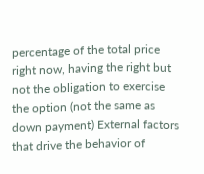percentage of the total price right now, having the right but not the obligation to exercise the option (not the same as down payment) External factors that drive the behavior of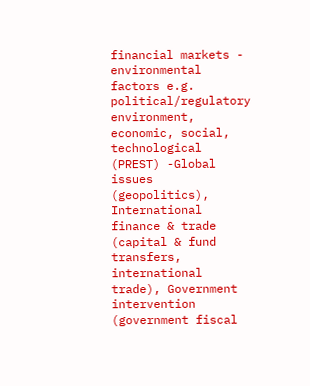financial markets - environmental factors e.g. political/regulatory environment, economic, social, technological (PREST) -Global issues (geopolitics), International finance & trade (capital & fund transfers, international trade), Government intervention (government fiscal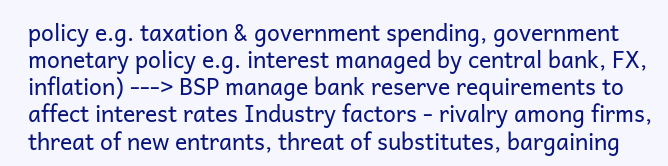policy e.g. taxation & government spending, government monetary policy e.g. interest managed by central bank, FX, inflation) ---> BSP manage bank reserve requirements to affect interest rates Industry factors - rivalry among firms, threat of new entrants, threat of substitutes, bargaining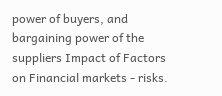power of buyers, and bargaining power of the suppliers Impact of Factors on Financial markets - risks.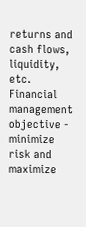returns and cash flows, liquidity, etc. Financial management objective - minimize risk and maximize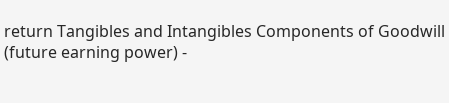return Tangibles and Intangibles Components of Goodwill (future earning power) -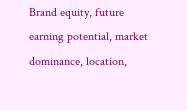Brand equity, future earning potential, market dominance, location,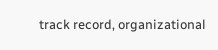track record, organizational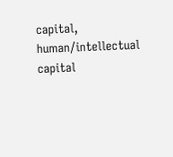capital, human/intellectual capital